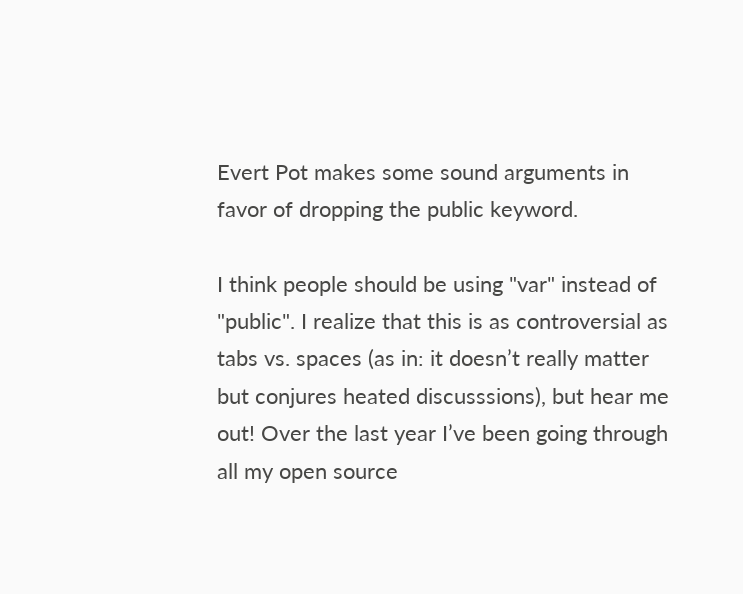Evert Pot makes some sound arguments in favor of dropping the public keyword.

I think people should be using "var" instead of "public". I realize that this is as controversial as tabs vs. spaces (as in: it doesn’t really matter but conjures heated discusssions), but hear me out! Over the last year I’ve been going through all my open source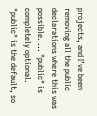projects, and I’ve been removing all the public declarations where this was possible. ... "public" is completely optional. "public" is the default, so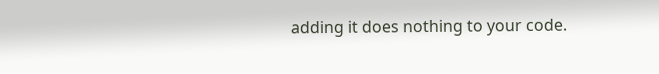adding it does nothing to your code.